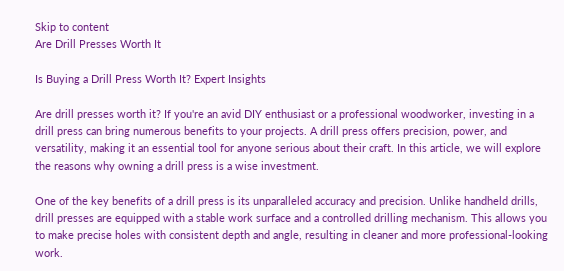Skip to content
Are Drill Presses Worth It

Is Buying a Drill Press Worth It? Expert Insights

Are drill presses worth it? If you're an avid DIY enthusiast or a professional woodworker, investing in a drill press can bring numerous benefits to your projects. A drill press offers precision, power, and versatility, making it an essential tool for anyone serious about their craft. In this article, we will explore the reasons why owning a drill press is a wise investment.

One of the key benefits of a drill press is its unparalleled accuracy and precision. Unlike handheld drills, drill presses are equipped with a stable work surface and a controlled drilling mechanism. This allows you to make precise holes with consistent depth and angle, resulting in cleaner and more professional-looking work.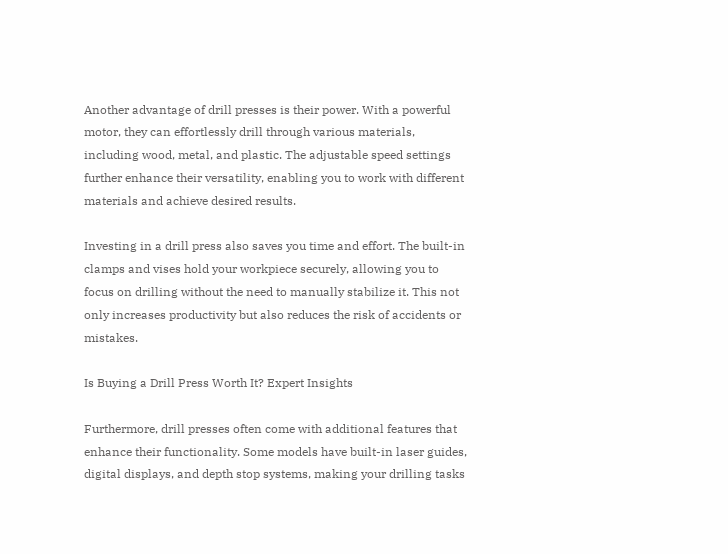Another advantage of drill presses is their power. With a powerful motor, they can effortlessly drill through various materials, including wood, metal, and plastic. The adjustable speed settings further enhance their versatility, enabling you to work with different materials and achieve desired results.

Investing in a drill press also saves you time and effort. The built-in clamps and vises hold your workpiece securely, allowing you to focus on drilling without the need to manually stabilize it. This not only increases productivity but also reduces the risk of accidents or mistakes.

Is Buying a Drill Press Worth It? Expert Insights

Furthermore, drill presses often come with additional features that enhance their functionality. Some models have built-in laser guides, digital displays, and depth stop systems, making your drilling tasks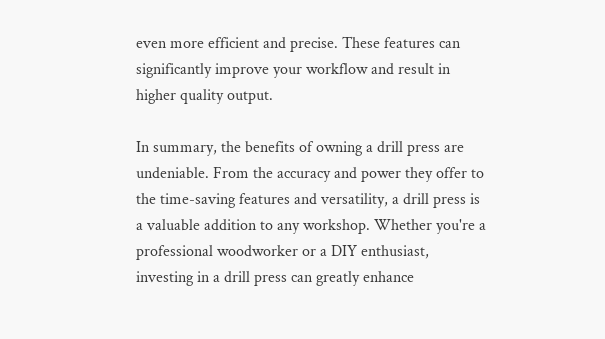even more efficient and precise. These features can significantly improve your workflow and result in higher quality output.

In summary, the benefits of owning a drill press are undeniable. From the accuracy and power they offer to the time-saving features and versatility, a drill press is a valuable addition to any workshop. Whether you're a professional woodworker or a DIY enthusiast, investing in a drill press can greatly enhance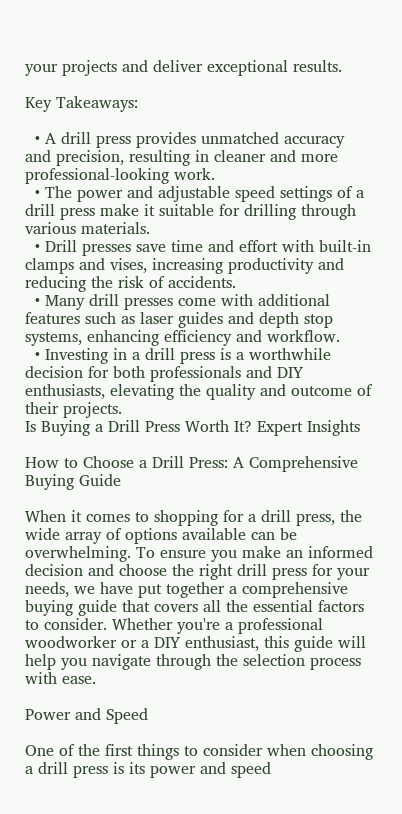your projects and deliver exceptional results.

Key Takeaways:

  • A drill press provides unmatched accuracy and precision, resulting in cleaner and more professional-looking work.
  • The power and adjustable speed settings of a drill press make it suitable for drilling through various materials.
  • Drill presses save time and effort with built-in clamps and vises, increasing productivity and reducing the risk of accidents.
  • Many drill presses come with additional features such as laser guides and depth stop systems, enhancing efficiency and workflow.
  • Investing in a drill press is a worthwhile decision for both professionals and DIY enthusiasts, elevating the quality and outcome of their projects.
Is Buying a Drill Press Worth It? Expert Insights

How to Choose a Drill Press: A Comprehensive Buying Guide

When it comes to shopping for a drill press, the wide array of options available can be overwhelming. To ensure you make an informed decision and choose the right drill press for your needs, we have put together a comprehensive buying guide that covers all the essential factors to consider. Whether you're a professional woodworker or a DIY enthusiast, this guide will help you navigate through the selection process with ease.

Power and Speed

One of the first things to consider when choosing a drill press is its power and speed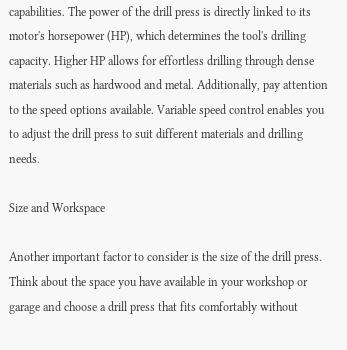capabilities. The power of the drill press is directly linked to its motor's horsepower (HP), which determines the tool's drilling capacity. Higher HP allows for effortless drilling through dense materials such as hardwood and metal. Additionally, pay attention to the speed options available. Variable speed control enables you to adjust the drill press to suit different materials and drilling needs.

Size and Workspace

Another important factor to consider is the size of the drill press. Think about the space you have available in your workshop or garage and choose a drill press that fits comfortably without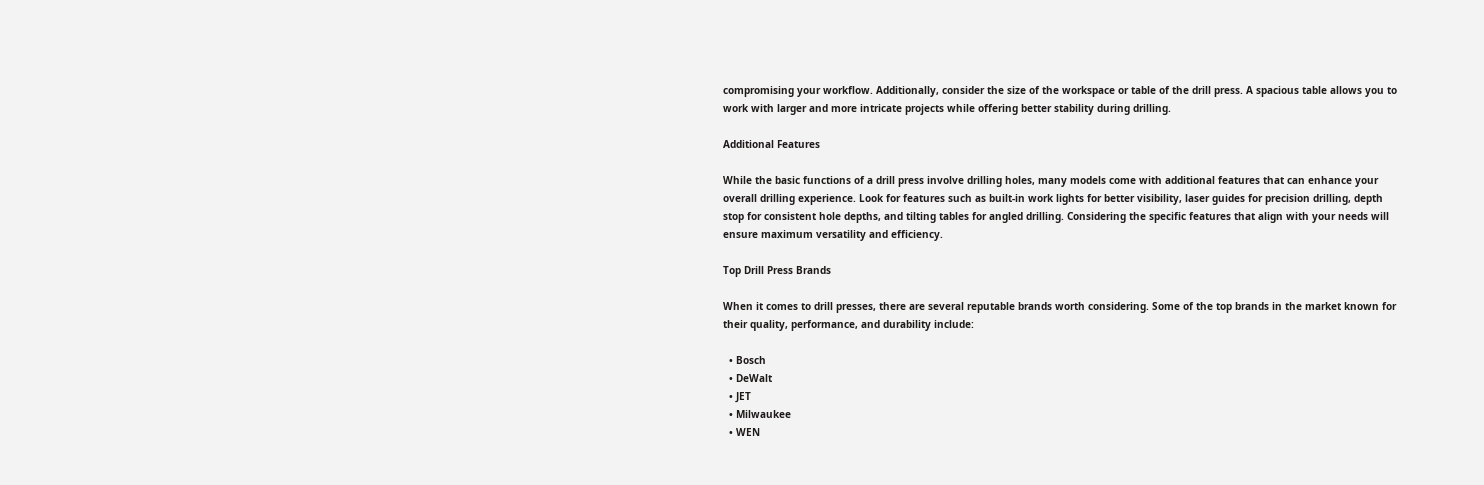compromising your workflow. Additionally, consider the size of the workspace or table of the drill press. A spacious table allows you to work with larger and more intricate projects while offering better stability during drilling.

Additional Features

While the basic functions of a drill press involve drilling holes, many models come with additional features that can enhance your overall drilling experience. Look for features such as built-in work lights for better visibility, laser guides for precision drilling, depth stop for consistent hole depths, and tilting tables for angled drilling. Considering the specific features that align with your needs will ensure maximum versatility and efficiency.

Top Drill Press Brands

When it comes to drill presses, there are several reputable brands worth considering. Some of the top brands in the market known for their quality, performance, and durability include:

  • Bosch
  • DeWalt
  • JET
  • Milwaukee
  • WEN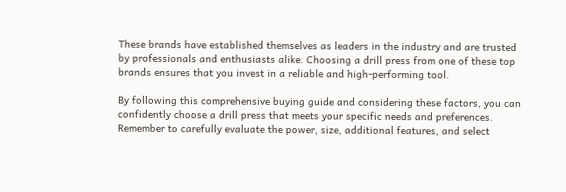These brands have established themselves as leaders in the industry and are trusted by professionals and enthusiasts alike. Choosing a drill press from one of these top brands ensures that you invest in a reliable and high-performing tool.

By following this comprehensive buying guide and considering these factors, you can confidently choose a drill press that meets your specific needs and preferences. Remember to carefully evaluate the power, size, additional features, and select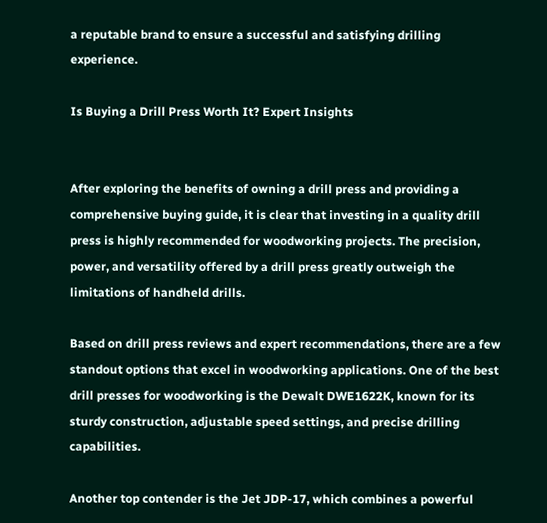a reputable brand to ensure a successful and satisfying drilling experience.

Is Buying a Drill Press Worth It? Expert Insights


After exploring the benefits of owning a drill press and providing a comprehensive buying guide, it is clear that investing in a quality drill press is highly recommended for woodworking projects. The precision, power, and versatility offered by a drill press greatly outweigh the limitations of handheld drills.

Based on drill press reviews and expert recommendations, there are a few standout options that excel in woodworking applications. One of the best drill presses for woodworking is the Dewalt DWE1622K, known for its sturdy construction, adjustable speed settings, and precise drilling capabilities.

Another top contender is the Jet JDP-17, which combines a powerful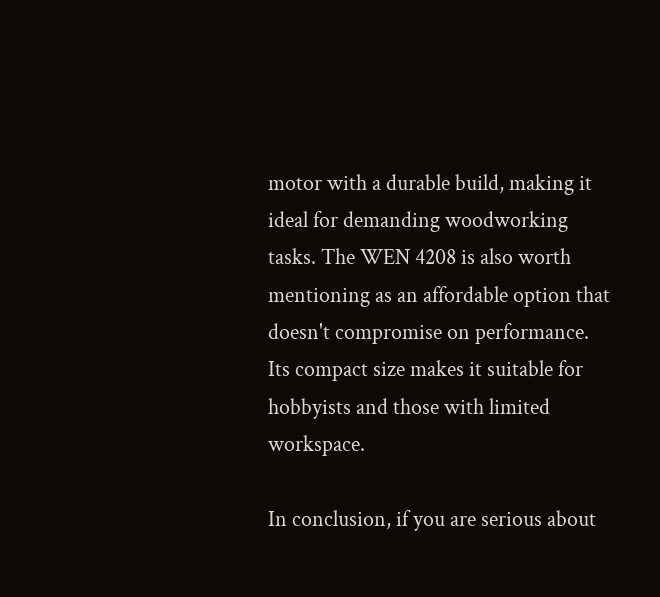motor with a durable build, making it ideal for demanding woodworking tasks. The WEN 4208 is also worth mentioning as an affordable option that doesn't compromise on performance. Its compact size makes it suitable for hobbyists and those with limited workspace.

In conclusion, if you are serious about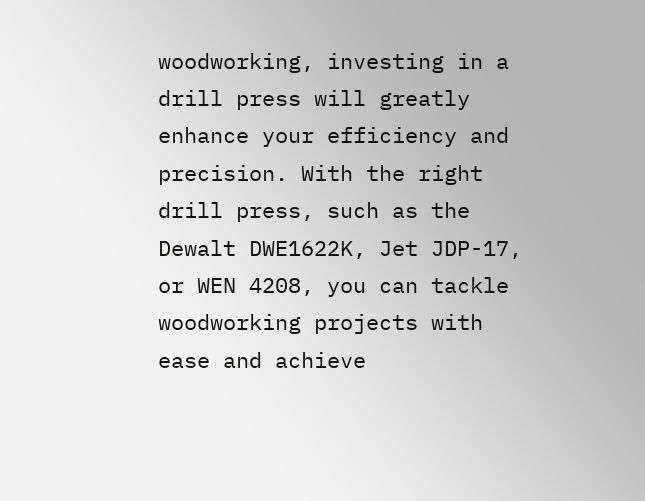woodworking, investing in a drill press will greatly enhance your efficiency and precision. With the right drill press, such as the Dewalt DWE1622K, Jet JDP-17, or WEN 4208, you can tackle woodworking projects with ease and achieve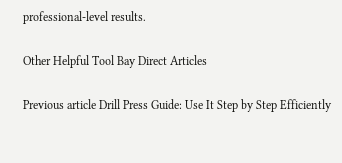professional-level results.

Other Helpful Tool Bay Direct Articles

Previous article Drill Press Guide: Use It Step by Step Efficiently